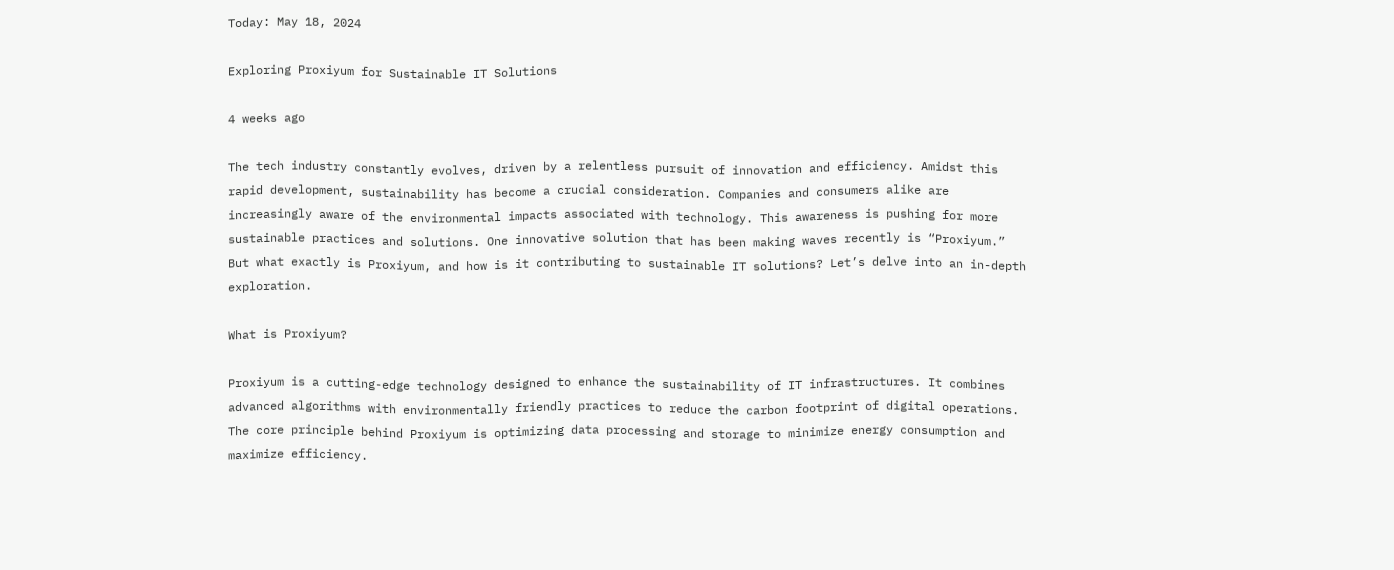Today: May 18, 2024

Exploring Proxiyum for Sustainable IT Solutions

4 weeks ago

The tech industry constantly evolves, driven by a relentless pursuit of innovation and efficiency. Amidst this rapid development, sustainability has become a crucial consideration. Companies and consumers alike are increasingly aware of the environmental impacts associated with technology. This awareness is pushing for more sustainable practices and solutions. One innovative solution that has been making waves recently is “Proxiyum.” But what exactly is Proxiyum, and how is it contributing to sustainable IT solutions? Let’s delve into an in-depth exploration.

What is Proxiyum?

Proxiyum is a cutting-edge technology designed to enhance the sustainability of IT infrastructures. It combines advanced algorithms with environmentally friendly practices to reduce the carbon footprint of digital operations. The core principle behind Proxiyum is optimizing data processing and storage to minimize energy consumption and maximize efficiency.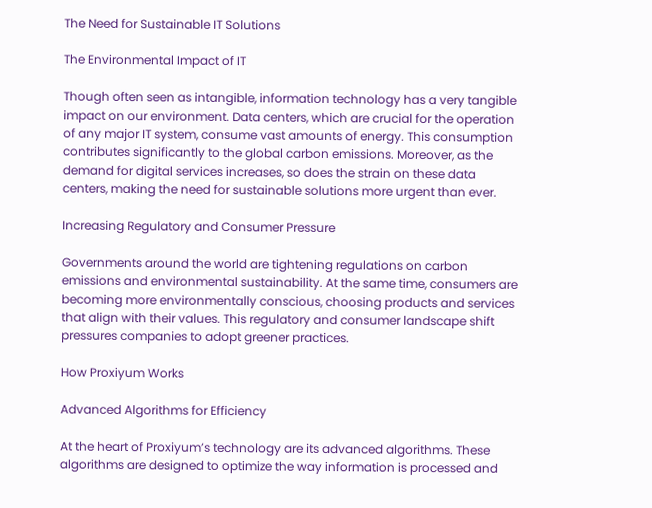The Need for Sustainable IT Solutions

The Environmental Impact of IT

Though often seen as intangible, information technology has a very tangible impact on our environment. Data centers, which are crucial for the operation of any major IT system, consume vast amounts of energy. This consumption contributes significantly to the global carbon emissions. Moreover, as the demand for digital services increases, so does the strain on these data centers, making the need for sustainable solutions more urgent than ever.

Increasing Regulatory and Consumer Pressure

Governments around the world are tightening regulations on carbon emissions and environmental sustainability. At the same time, consumers are becoming more environmentally conscious, choosing products and services that align with their values. This regulatory and consumer landscape shift pressures companies to adopt greener practices.

How Proxiyum Works

Advanced Algorithms for Efficiency

At the heart of Proxiyum’s technology are its advanced algorithms. These algorithms are designed to optimize the way information is processed and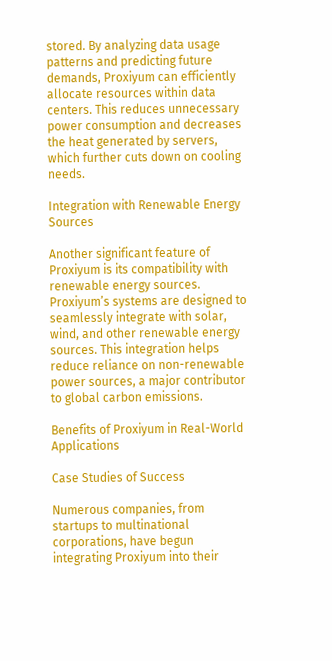stored. By analyzing data usage patterns and predicting future demands, Proxiyum can efficiently allocate resources within data centers. This reduces unnecessary power consumption and decreases the heat generated by servers, which further cuts down on cooling needs.

Integration with Renewable Energy Sources

Another significant feature of Proxiyum is its compatibility with renewable energy sources. Proxiyum’s systems are designed to seamlessly integrate with solar, wind, and other renewable energy sources. This integration helps reduce reliance on non-renewable power sources, a major contributor to global carbon emissions.

Benefits of Proxiyum in Real-World Applications

Case Studies of Success

Numerous companies, from startups to multinational corporations, have begun integrating Proxiyum into their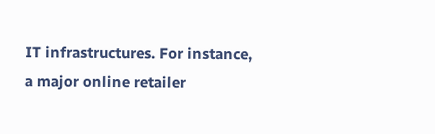IT infrastructures. For instance, a major online retailer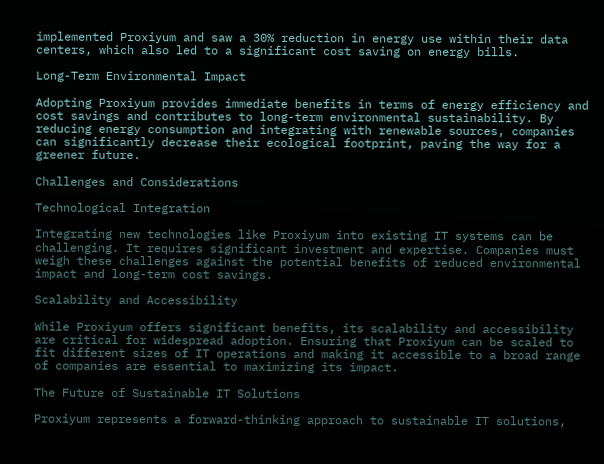implemented Proxiyum and saw a 30% reduction in energy use within their data centers, which also led to a significant cost saving on energy bills.

Long-Term Environmental Impact

Adopting Proxiyum provides immediate benefits in terms of energy efficiency and cost savings and contributes to long-term environmental sustainability. By reducing energy consumption and integrating with renewable sources, companies can significantly decrease their ecological footprint, paving the way for a greener future.

Challenges and Considerations

Technological Integration

Integrating new technologies like Proxiyum into existing IT systems can be challenging. It requires significant investment and expertise. Companies must weigh these challenges against the potential benefits of reduced environmental impact and long-term cost savings.

Scalability and Accessibility

While Proxiyum offers significant benefits, its scalability and accessibility are critical for widespread adoption. Ensuring that Proxiyum can be scaled to fit different sizes of IT operations and making it accessible to a broad range of companies are essential to maximizing its impact.

The Future of Sustainable IT Solutions

Proxiyum represents a forward-thinking approach to sustainable IT solutions,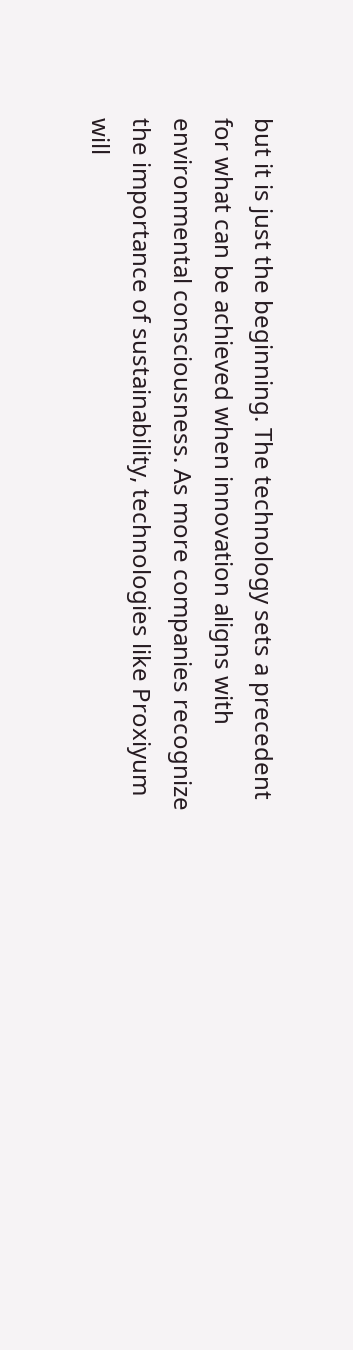but it is just the beginning. The technology sets a precedent for what can be achieved when innovation aligns with environmental consciousness. As more companies recognize the importance of sustainability, technologies like Proxiyum will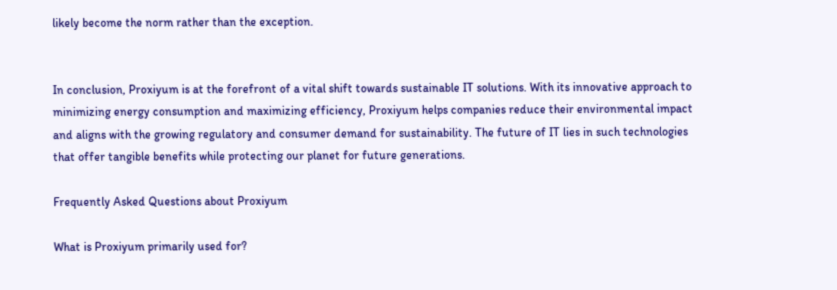likely become the norm rather than the exception.


In conclusion, Proxiyum is at the forefront of a vital shift towards sustainable IT solutions. With its innovative approach to minimizing energy consumption and maximizing efficiency, Proxiyum helps companies reduce their environmental impact and aligns with the growing regulatory and consumer demand for sustainability. The future of IT lies in such technologies that offer tangible benefits while protecting our planet for future generations.

Frequently Asked Questions about Proxiyum

What is Proxiyum primarily used for?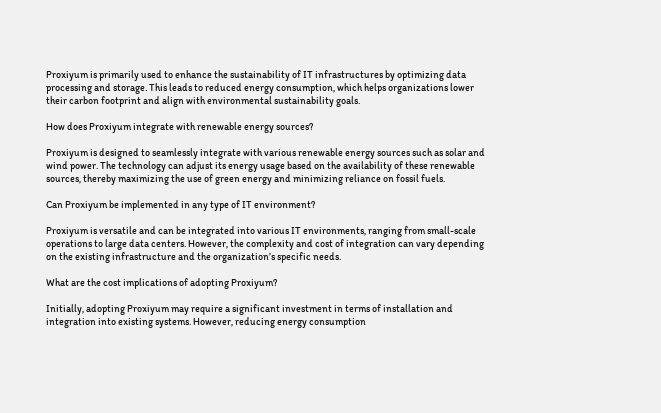Proxiyum is primarily used to enhance the sustainability of IT infrastructures by optimizing data processing and storage. This leads to reduced energy consumption, which helps organizations lower their carbon footprint and align with environmental sustainability goals.

How does Proxiyum integrate with renewable energy sources?

Proxiyum is designed to seamlessly integrate with various renewable energy sources such as solar and wind power. The technology can adjust its energy usage based on the availability of these renewable sources, thereby maximizing the use of green energy and minimizing reliance on fossil fuels.

Can Proxiyum be implemented in any type of IT environment?

Proxiyum is versatile and can be integrated into various IT environments, ranging from small-scale operations to large data centers. However, the complexity and cost of integration can vary depending on the existing infrastructure and the organization’s specific needs.

What are the cost implications of adopting Proxiyum?

Initially, adopting Proxiyum may require a significant investment in terms of installation and integration into existing systems. However, reducing energy consumption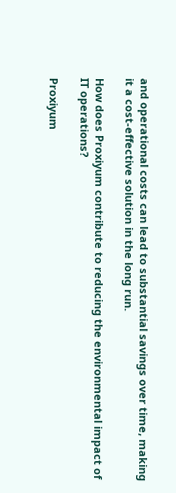and operational costs can lead to substantial savings over time, making it a cost-effective solution in the long run.

How does Proxiyum contribute to reducing the environmental impact of IT operations?

Proxiyum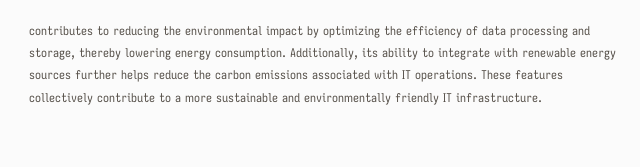contributes to reducing the environmental impact by optimizing the efficiency of data processing and storage, thereby lowering energy consumption. Additionally, its ability to integrate with renewable energy sources further helps reduce the carbon emissions associated with IT operations. These features collectively contribute to a more sustainable and environmentally friendly IT infrastructure.